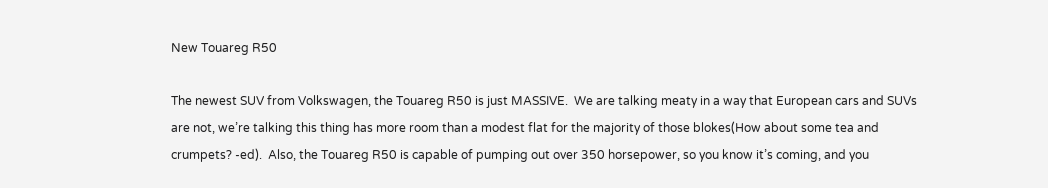New Touareg R50

The newest SUV from Volkswagen, the Touareg R50 is just MASSIVE.  We are talking meaty in a way that European cars and SUVs are not, we’re talking this thing has more room than a modest flat for the majority of those blokes(How about some tea and crumpets? -ed).  Also, the Touareg R50 is capable of pumping out over 350 horsepower, so you know it’s coming, and you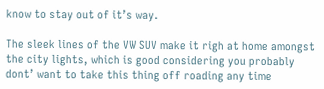know to stay out of it’s way.

The sleek lines of the VW SUV make it righ at home amongst the city lights, which is good considering you probably dont’ want to take this thing off roading any time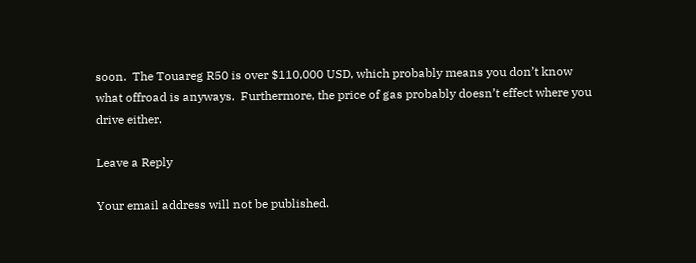soon.  The Touareg R50 is over $110,000 USD, which probably means you don’t know what offroad is anyways.  Furthermore, the price of gas probably doesn’t effect where you drive either.

Leave a Reply

Your email address will not be published.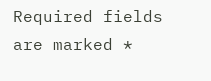Required fields are marked *